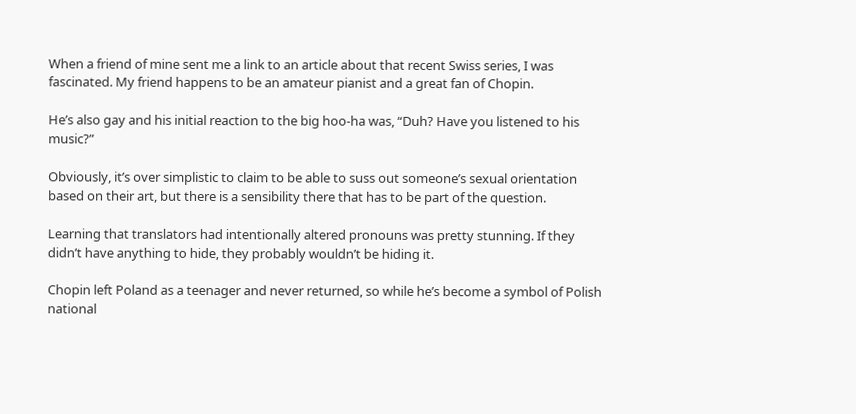When a friend of mine sent me a link to an article about that recent Swiss series, I was fascinated. My friend happens to be an amateur pianist and a great fan of Chopin.

He’s also gay and his initial reaction to the big hoo-ha was, “Duh? Have you listened to his music?”

Obviously, it’s over simplistic to claim to be able to suss out someone’s sexual orientation based on their art, but there is a sensibility there that has to be part of the question.

Learning that translators had intentionally altered pronouns was pretty stunning. If they didn’t have anything to hide, they probably wouldn’t be hiding it.

Chopin left Poland as a teenager and never returned, so while he’s become a symbol of Polish national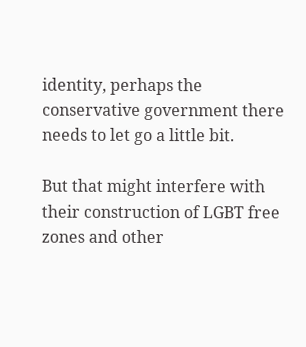identity, perhaps the conservative government there needs to let go a little bit.

But that might interfere with their construction of LGBT free zones and other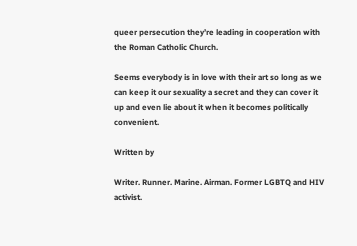queer persecution they’re leading in cooperation with the Roman Catholic Church.

Seems everybody is in love with their art so long as we can keep it our sexuality a secret and they can cover it up and even lie about it when it becomes politically convenient.

Written by

Writer. Runner. Marine. Airman. Former LGBTQ and HIV activist.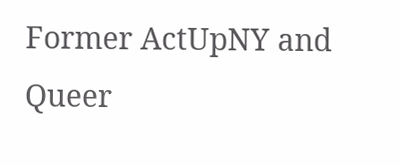Former ActUpNY and Queer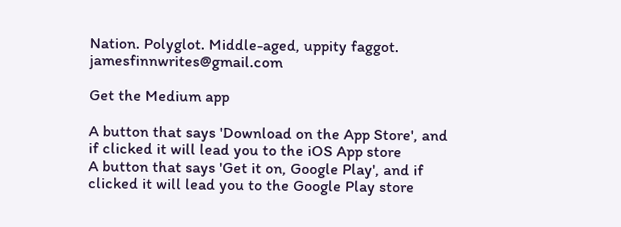Nation. Polyglot. Middle-aged, uppity faggot. jamesfinnwrites@gmail.com

Get the Medium app

A button that says 'Download on the App Store', and if clicked it will lead you to the iOS App store
A button that says 'Get it on, Google Play', and if clicked it will lead you to the Google Play store